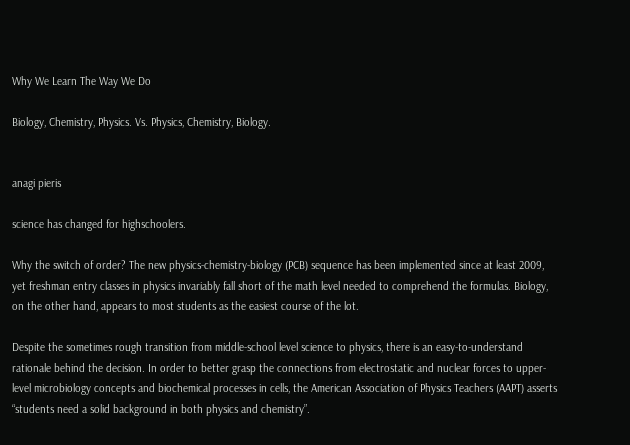Why We Learn The Way We Do

Biology, Chemistry, Physics. Vs. Physics, Chemistry, Biology.


anagi pieris

science has changed for highschoolers.

Why the switch of order? The new physics-chemistry-biology (PCB) sequence has been implemented since at least 2009, yet freshman entry classes in physics invariably fall short of the math level needed to comprehend the formulas. Biology, on the other hand, appears to most students as the easiest course of the lot.

Despite the sometimes rough transition from middle-school level science to physics, there is an easy-to-understand rationale behind the decision. In order to better grasp the connections from electrostatic and nuclear forces to upper-level microbiology concepts and biochemical processes in cells, the American Association of Physics Teachers (AAPT) asserts “students need a solid background in both physics and chemistry”.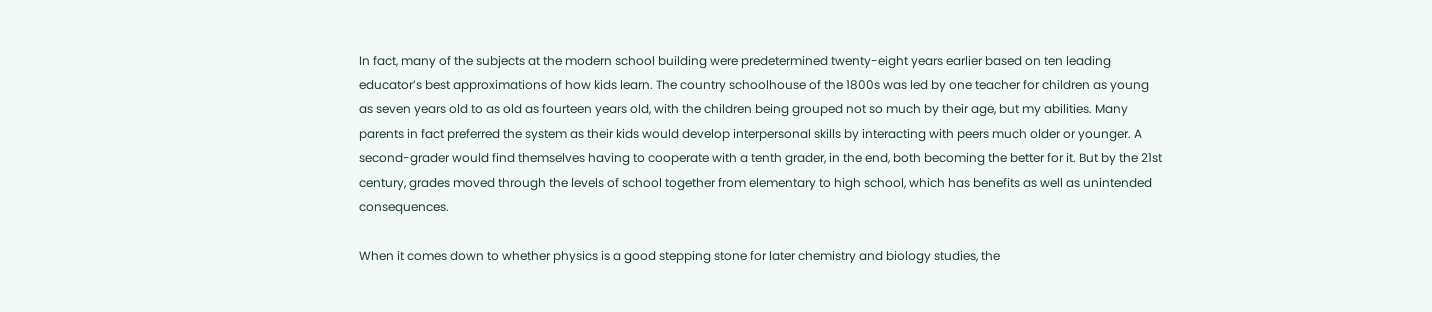In fact, many of the subjects at the modern school building were predetermined twenty-eight years earlier based on ten leading educator’s best approximations of how kids learn. The country schoolhouse of the 1800s was led by one teacher for children as young as seven years old to as old as fourteen years old, with the children being grouped not so much by their age, but my abilities. Many parents in fact preferred the system as their kids would develop interpersonal skills by interacting with peers much older or younger. A second-grader would find themselves having to cooperate with a tenth grader, in the end, both becoming the better for it. But by the 21st century, grades moved through the levels of school together from elementary to high school, which has benefits as well as unintended consequences.

When it comes down to whether physics is a good stepping stone for later chemistry and biology studies, the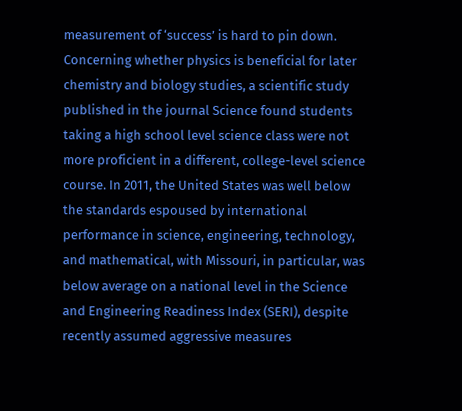measurement of ‘success’ is hard to pin down. Concerning whether physics is beneficial for later chemistry and biology studies, a scientific study published in the journal Science found students taking a high school level science class were not more proficient in a different, college-level science course. In 2011, the United States was well below the standards espoused by international performance in science, engineering, technology, and mathematical, with Missouri, in particular, was below average on a national level in the Science and Engineering Readiness Index (SERI), despite recently assumed aggressive measures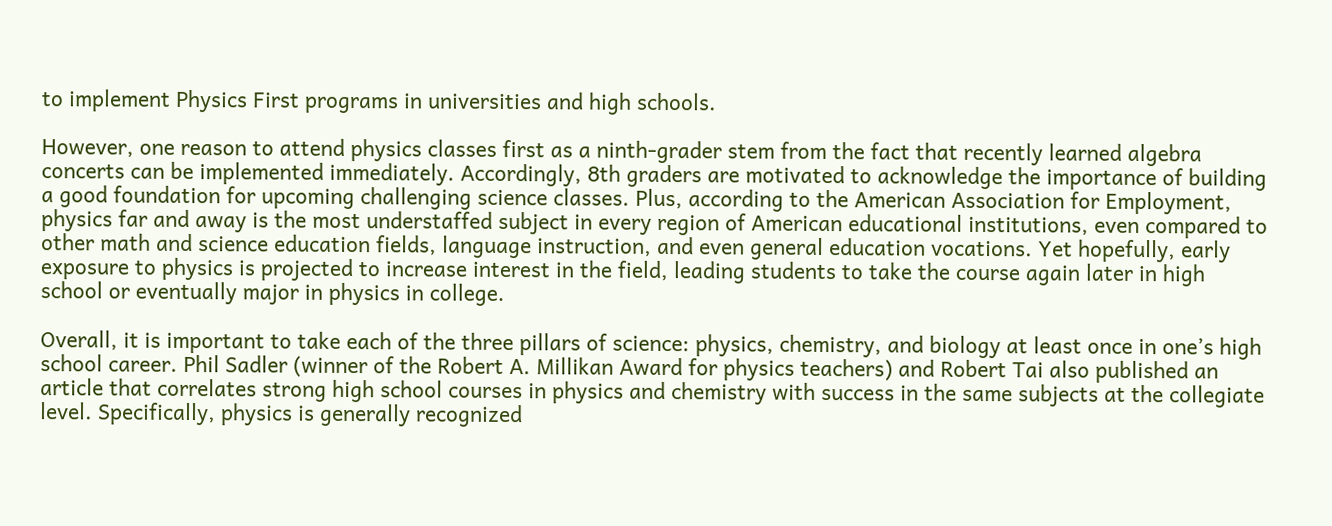to implement Physics First programs in universities and high schools.

However, one reason to attend physics classes first as a ninth-grader stem from the fact that recently learned algebra concerts can be implemented immediately. Accordingly, 8th graders are motivated to acknowledge the importance of building a good foundation for upcoming challenging science classes. Plus, according to the American Association for Employment, physics far and away is the most understaffed subject in every region of American educational institutions, even compared to other math and science education fields, language instruction, and even general education vocations. Yet hopefully, early exposure to physics is projected to increase interest in the field, leading students to take the course again later in high school or eventually major in physics in college.

Overall, it is important to take each of the three pillars of science: physics, chemistry, and biology at least once in one’s high school career. Phil Sadler (winner of the Robert A. Millikan Award for physics teachers) and Robert Tai also published an article that correlates strong high school courses in physics and chemistry with success in the same subjects at the collegiate level. Specifically, physics is generally recognized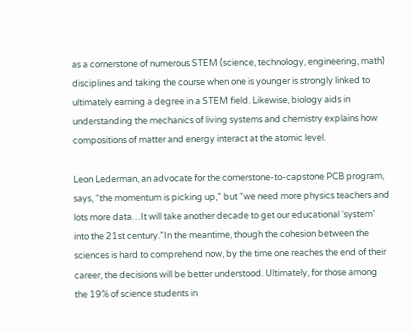as a cornerstone of numerous STEM (science, technology, engineering, math) disciplines and taking the course when one is younger is strongly linked to ultimately earning a degree in a STEM field. Likewise, biology aids in understanding the mechanics of living systems and chemistry explains how compositions of matter and energy interact at the atomic level.

Leon Lederman, an advocate for the cornerstone-to-capstone PCB program, says, “the momentum is picking up,” but “we need more physics teachers and lots more data…It will take another decade to get our educational ‘system’  into the 21st century.”In the meantime, though the cohesion between the sciences is hard to comprehend now, by the time one reaches the end of their career, the decisions will be better understood. Ultimately, for those among the 19% of science students in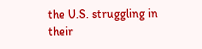the U.S. struggling in their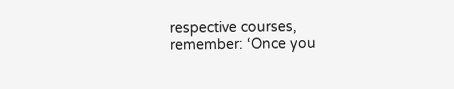respective courses, remember: ‘Once you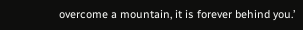overcome a mountain, it is forever behind you.’